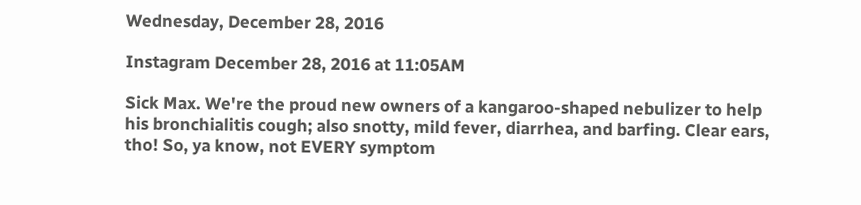Wednesday, December 28, 2016

Instagram December 28, 2016 at 11:05AM

Sick Max. We're the proud new owners of a kangaroo-shaped nebulizer to help his bronchialitis cough; also snotty, mild fever, diarrhea, and barfing. Clear ears, tho! So, ya know, not EVERY symptom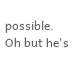possible. Oh but he's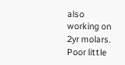also working on 2yr molars. Poor little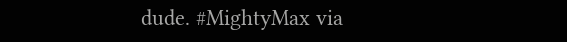dude. #MightyMax via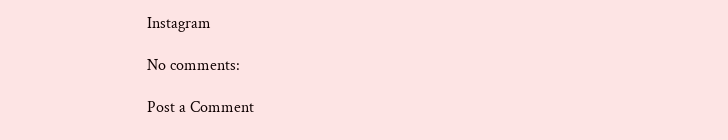Instagram

No comments:

Post a Comment